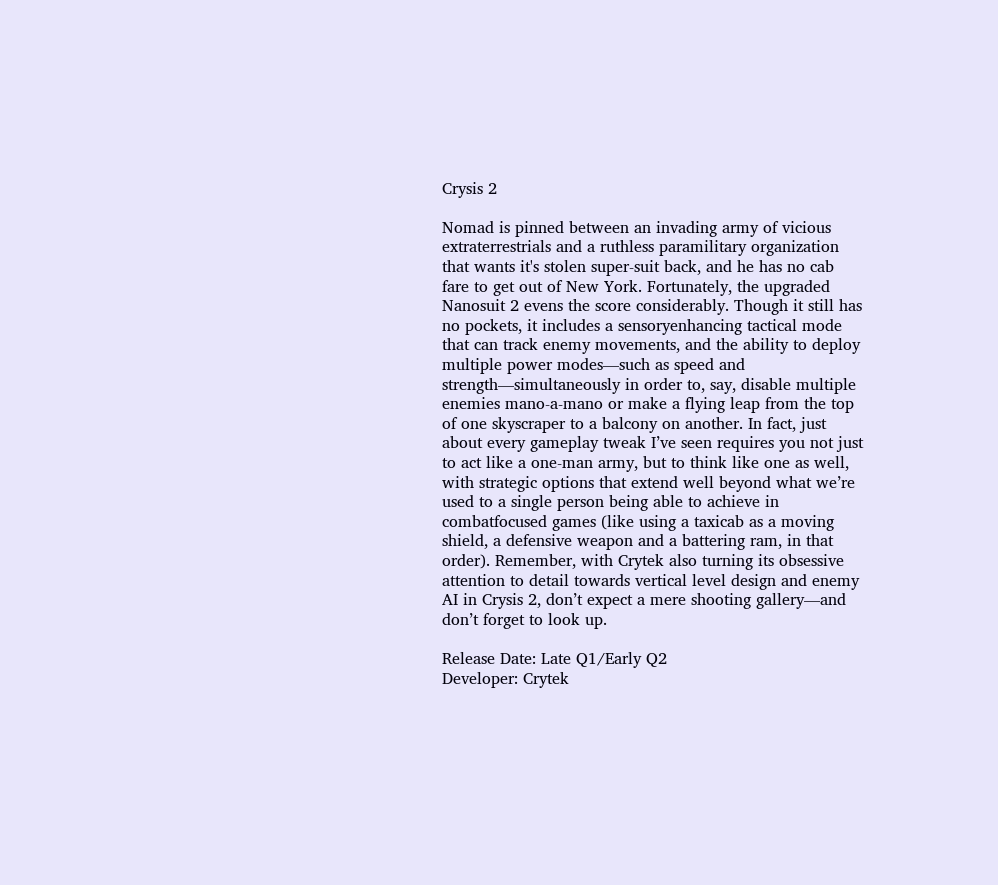Crysis 2

Nomad is pinned between an invading army of vicious extraterrestrials and a ruthless paramilitary organization that wants it's stolen super-suit back, and he has no cab fare to get out of New York. Fortunately, the upgraded Nanosuit 2 evens the score considerably. Though it still has no pockets, it includes a sensoryenhancing tactical mode that can track enemy movements, and the ability to deploy multiple power modes—such as speed and strength—simultaneously in order to, say, disable multiple enemies mano-a-mano or make a flying leap from the top of one skyscraper to a balcony on another. In fact, just about every gameplay tweak I’ve seen requires you not just to act like a one-man army, but to think like one as well, with strategic options that extend well beyond what we’re used to a single person being able to achieve in combatfocused games (like using a taxicab as a moving shield, a defensive weapon and a battering ram, in that order). Remember, with Crytek also turning its obsessive attention to detail towards vertical level design and enemy AI in Crysis 2, don’t expect a mere shooting gallery—and don’t forget to look up.

Release Date: Late Q1/Early Q2
Developer: Crytek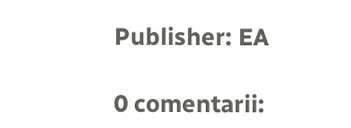Publisher: EA

0 comentarii: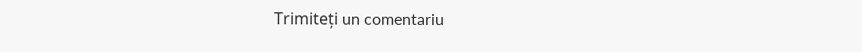Trimiteți un comentariu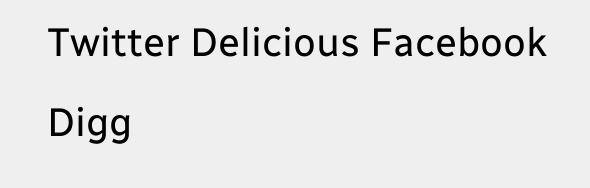Twitter Delicious Facebook Digg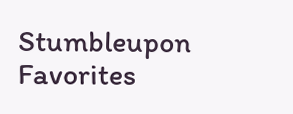Stumbleupon Favorites